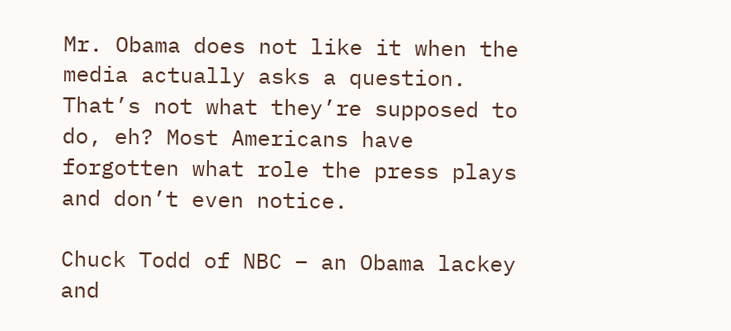Mr. Obama does not like it when the media actually asks a question. That’s not what they’re supposed to do, eh? Most Americans have forgotten what role the press plays and don’t even notice.

Chuck Todd of NBC – an Obama lackey and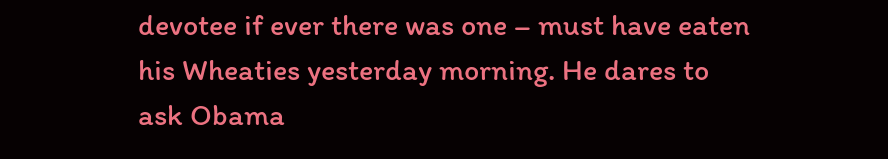devotee if ever there was one – must have eaten his Wheaties yesterday morning. He dares to ask Obama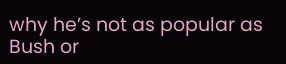why he’s not as popular as Bush or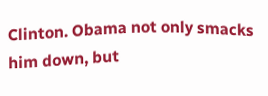Clinton. Obama not only smacks him down, but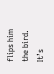flips him the bird. It’s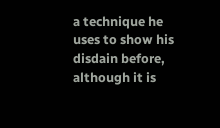a technique he uses to show his disdain before, although it is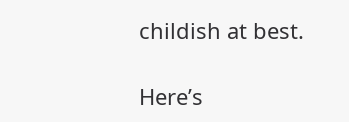childish at best.

Here’s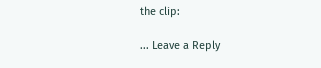the clip:

... Leave a Reply